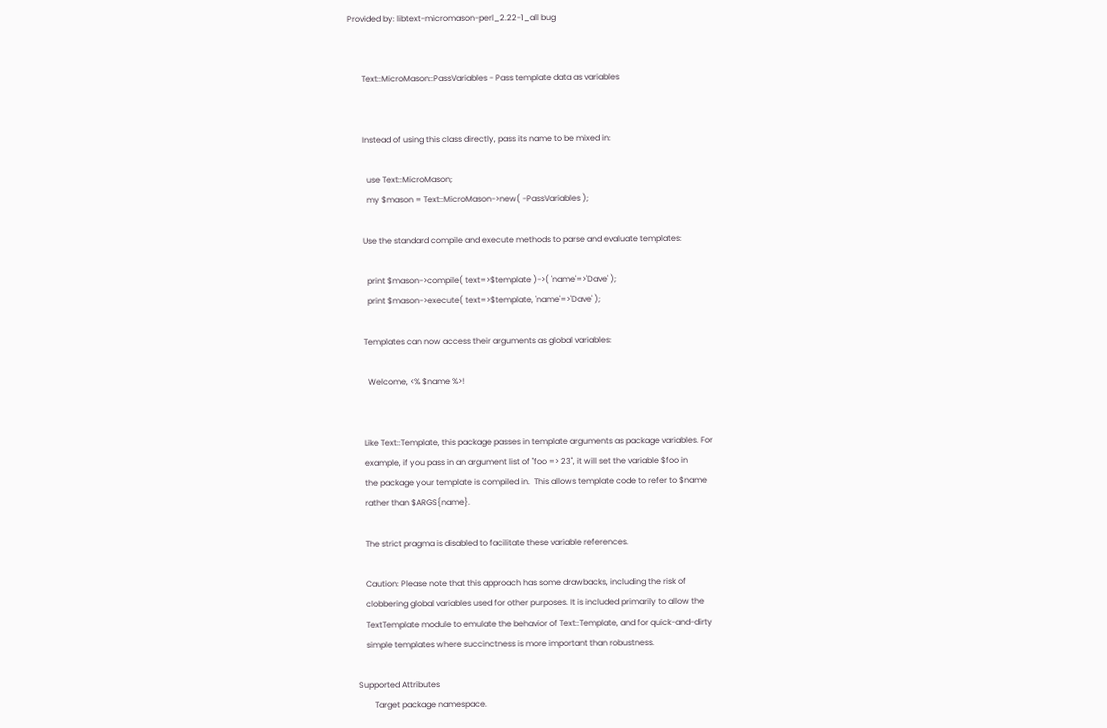Provided by: libtext-micromason-perl_2.22-1_all bug


       Text::MicroMason::PassVariables - Pass template data as variables


       Instead of using this class directly, pass its name to be mixed in:

         use Text::MicroMason;
         my $mason = Text::MicroMason->new( -PassVariables );

       Use the standard compile and execute methods to parse and evaluate templates:

         print $mason->compile( text=>$template )->( 'name'=>'Dave' );
         print $mason->execute( text=>$template, 'name'=>'Dave' );

       Templates can now access their arguments as global variables:

         Welcome, <% $name %>!


       Like Text::Template, this package passes in template arguments as package variables. For
       example, if you pass in an argument list of "foo => 23", it will set the variable $foo in
       the package your template is compiled in.  This allows template code to refer to $name
       rather than $ARGS{name}.

       The strict pragma is disabled to facilitate these variable references.

       Caution: Please note that this approach has some drawbacks, including the risk of
       clobbering global variables used for other purposes. It is included primarily to allow the
       TextTemplate module to emulate the behavior of Text::Template, and for quick-and-dirty
       simple templates where succinctness is more important than robustness.

   Supported Attributes
           Target package namespace.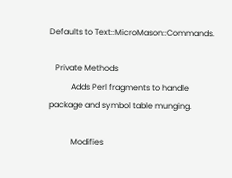Defaults to Text::MicroMason::Commands.

   Private Methods
           Adds Perl fragments to handle package and symbol table munging.

           Modifies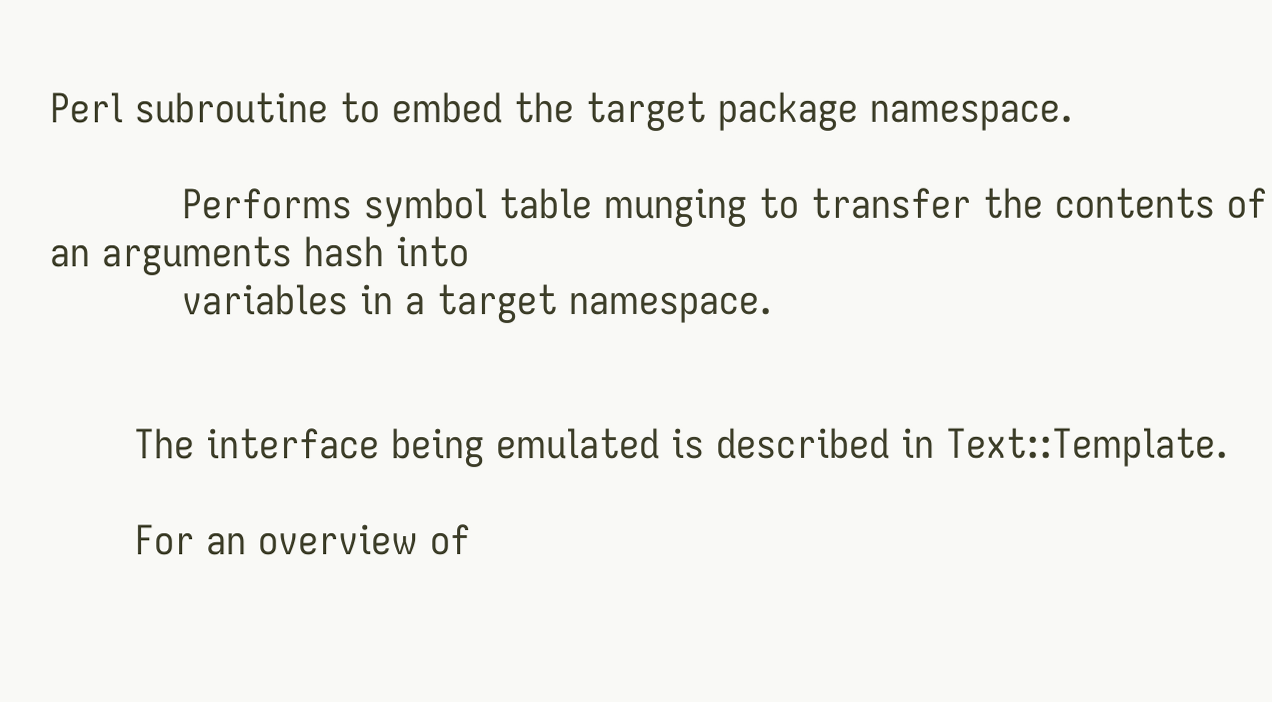Perl subroutine to embed the target package namespace.

           Performs symbol table munging to transfer the contents of an arguments hash into
           variables in a target namespace.


       The interface being emulated is described in Text::Template.

       For an overview of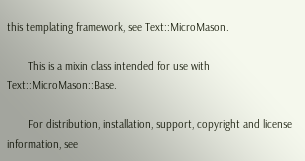this templating framework, see Text::MicroMason.

       This is a mixin class intended for use with Text::MicroMason::Base.

       For distribution, installation, support, copyright and license information, see